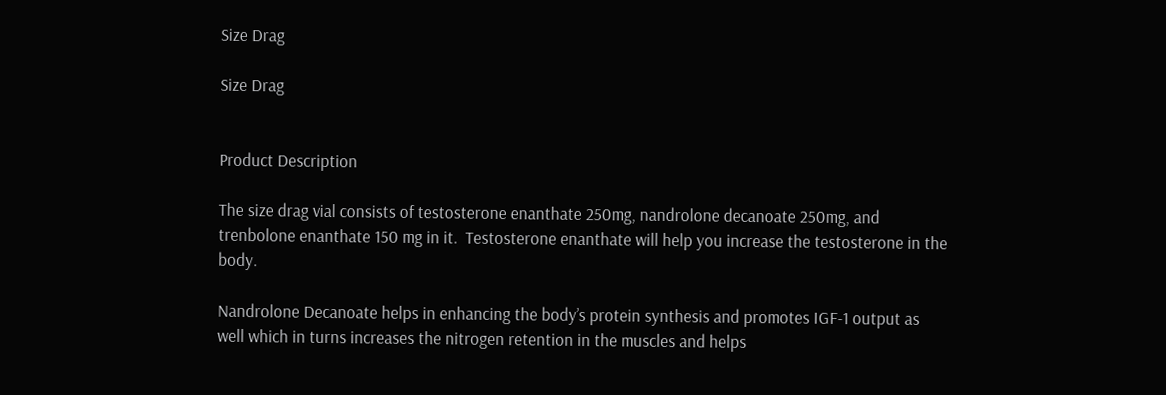Size Drag

Size Drag


Product Description

The size drag vial consists of testosterone enanthate 250mg, nandrolone decanoate 250mg, and trenbolone enanthate 150 mg in it.  Testosterone enanthate will help you increase the testosterone in the body.

Nandrolone Decanoate helps in enhancing the body’s protein synthesis and promotes IGF-1 output as well which in turns increases the nitrogen retention in the muscles and helps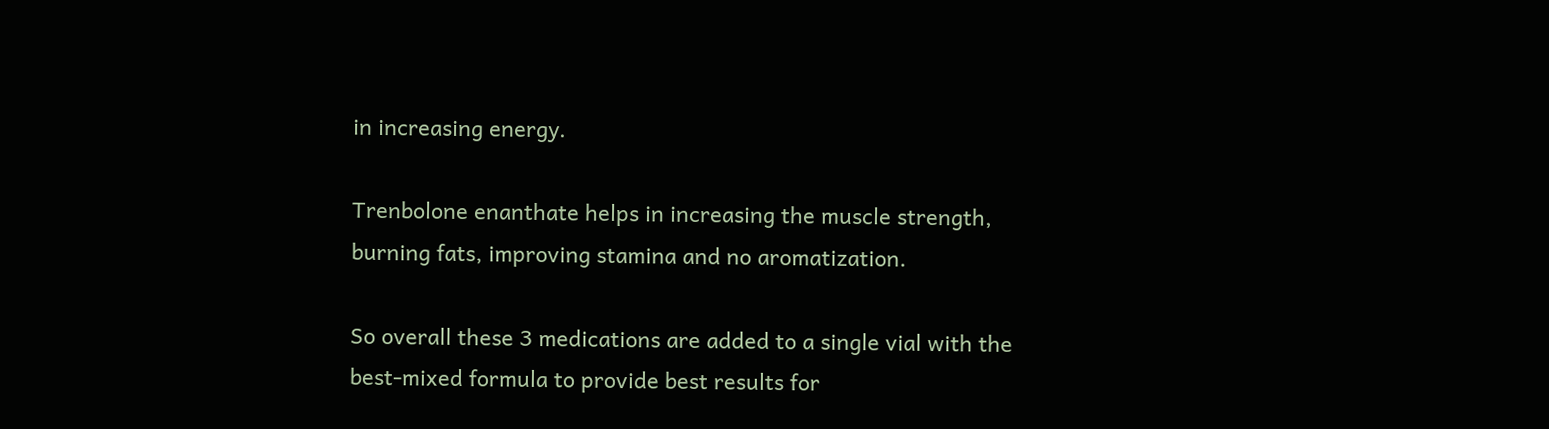in increasing energy.

Trenbolone enanthate helps in increasing the muscle strength, burning fats, improving stamina and no aromatization.

So overall these 3 medications are added to a single vial with the best-mixed formula to provide best results for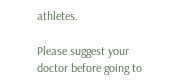athletes.

Please suggest your doctor before going to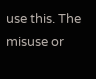use this. The misuse or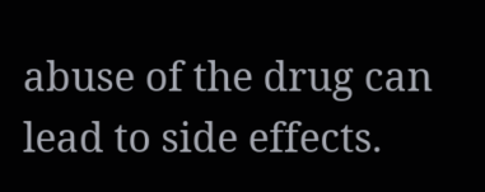abuse of the drug can lead to side effects.